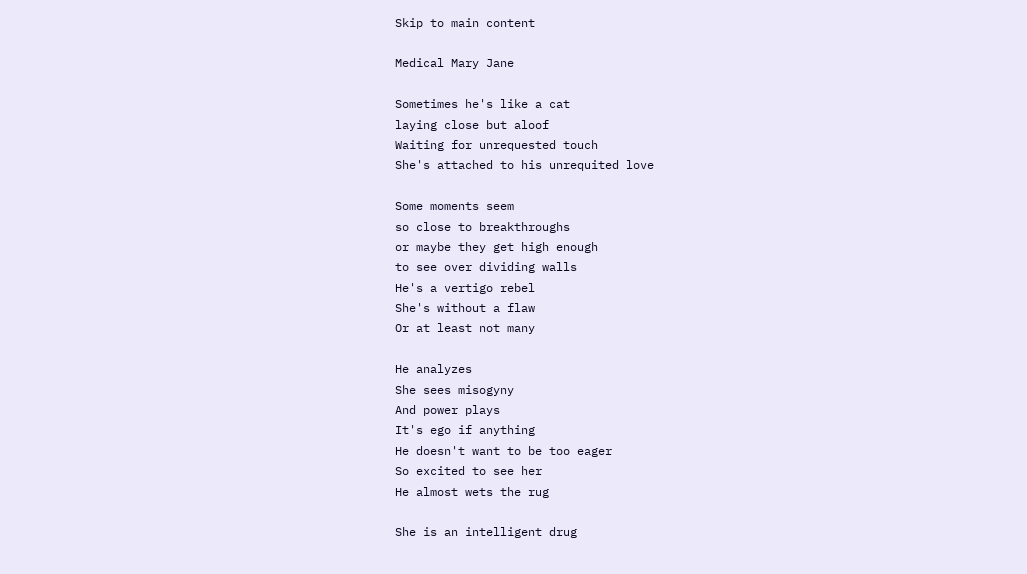Skip to main content

Medical Mary Jane

Sometimes he's like a cat
laying close but aloof
Waiting for unrequested touch
She's attached to his unrequited love

Some moments seem
so close to breakthroughs
or maybe they get high enough
to see over dividing walls
He's a vertigo rebel
She's without a flaw
Or at least not many

He analyzes
She sees misogyny
And power plays
It's ego if anything
He doesn't want to be too eager
So excited to see her
He almost wets the rug

She is an intelligent drug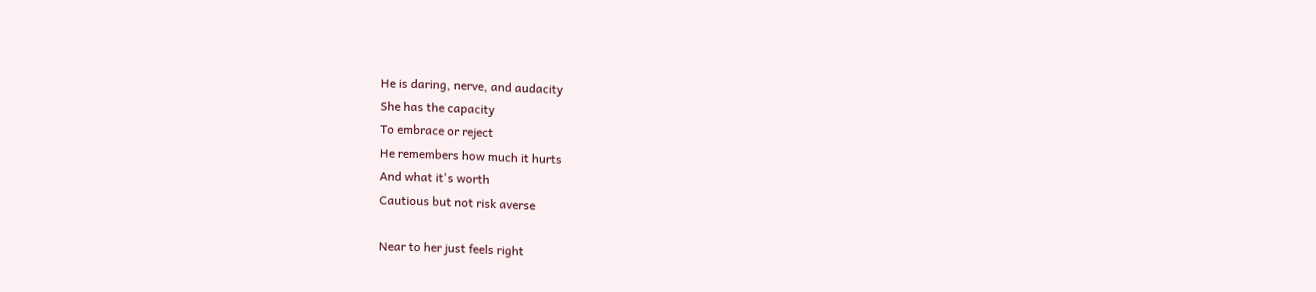He is daring, nerve, and audacity
She has the capacity
To embrace or reject
He remembers how much it hurts
And what it's worth
Cautious but not risk averse

Near to her just feels right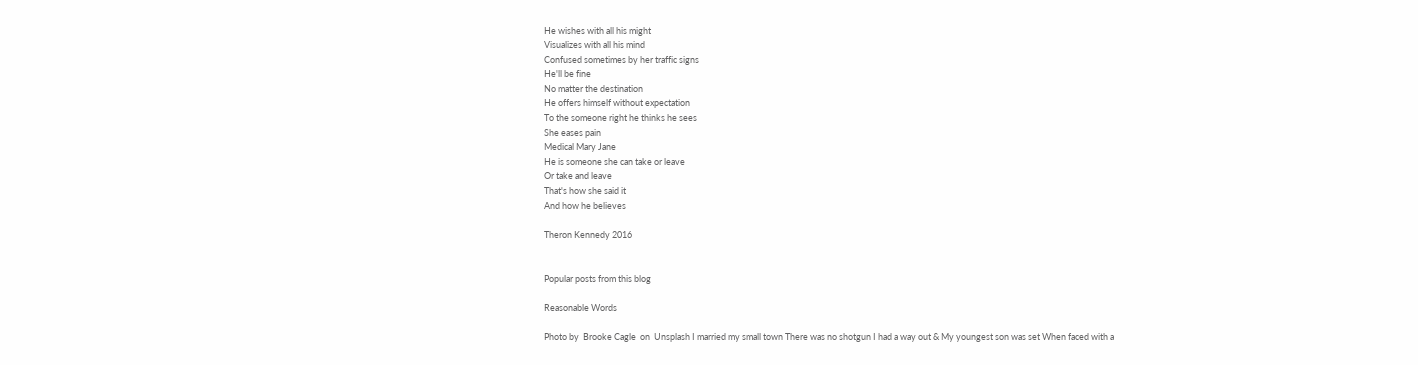He wishes with all his might
Visualizes with all his mind
Confused sometimes by her traffic signs
He'll be fine
No matter the destination
He offers himself without expectation
To the someone right he thinks he sees
She eases pain
Medical Mary Jane
He is someone she can take or leave
Or take and leave
That's how she said it
And how he believes

Theron Kennedy 2016


Popular posts from this blog

Reasonable Words

Photo by  Brooke Cagle  on  Unsplash I married my small town There was no shotgun I had a way out & My youngest son was set When faced with a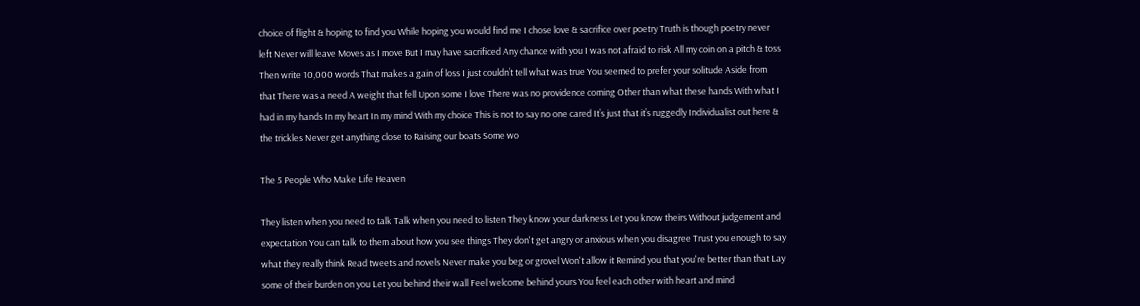choice of flight & hoping to find you While hoping you would find me I chose love & sacrifice over poetry Truth is though poetry never left Never will leave Moves as I move But I may have sacrificed Any chance with you I was not afraid to risk All my coin on a pitch & toss Then write 10,000 words That makes a gain of loss I just couldn’t tell what was true You seemed to prefer your solitude Aside from that There was a need A weight that fell Upon some I love There was no providence coming Other than what these hands With what I had in my hands In my heart In my mind With my choice This is not to say no one cared It’s just that it’s ruggedly Individualist out here & the trickles Never get anything close to Raising our boats Some wo

The 5 People Who Make Life Heaven

They listen when you need to talk Talk when you need to listen They know your darkness Let you know theirs Without judgement and expectation You can talk to them about how you see things They don't get angry or anxious when you disagree Trust you enough to say what they really think Read tweets and novels Never make you beg or grovel Won't allow it Remind you that you're better than that Lay some of their burden on you Let you behind their wall Feel welcome behind yours You feel each other with heart and mind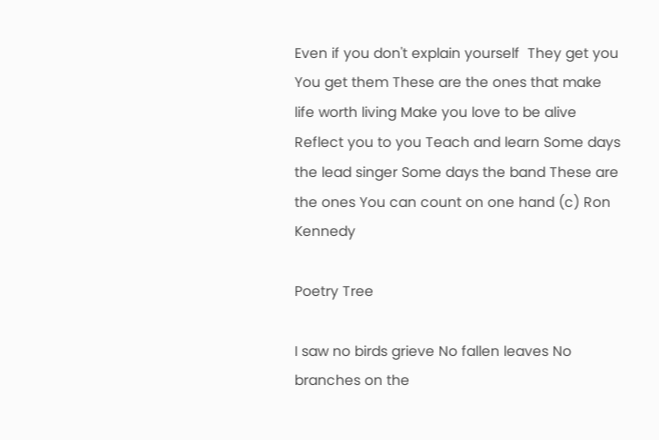Even if you don't explain yourself  They get you You get them These are the ones that make life worth living Make you love to be alive Reflect you to you Teach and learn Some days the lead singer Some days the band These are the ones You can count on one hand (c) Ron Kennedy

Poetry Tree

I saw no birds grieve No fallen leaves No branches on the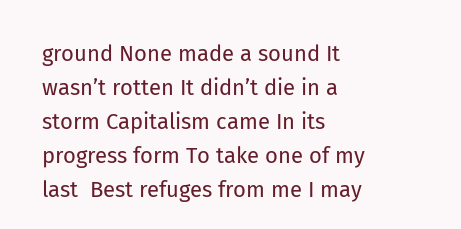ground None made a sound It wasn’t rotten It didn’t die in a storm Capitalism came In its progress form To take one of my last  Best refuges from me I may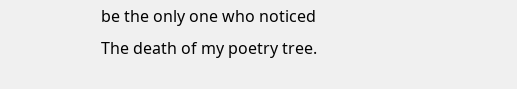be the only one who noticed The death of my poetry tree.